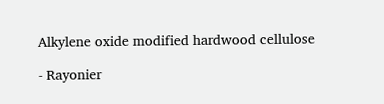Alkylene oxide modified hardwood cellulose

- Rayonier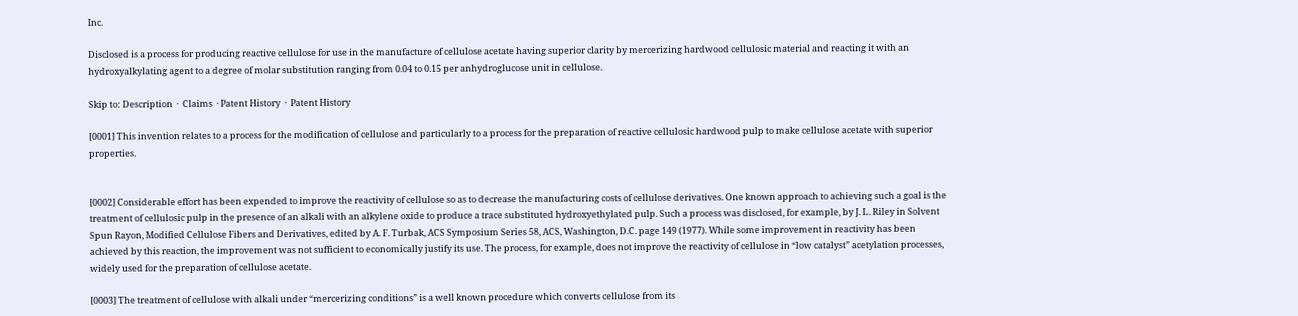Inc.

Disclosed is a process for producing reactive cellulose for use in the manufacture of cellulose acetate having superior clarity by mercerizing hardwood cellulosic material and reacting it with an hydroxyalkylating agent to a degree of molar substitution ranging from 0.04 to 0.15 per anhydroglucose unit in cellulose.

Skip to: Description  ·  Claims  · Patent History  ·  Patent History

[0001] This invention relates to a process for the modification of cellulose and particularly to a process for the preparation of reactive cellulosic hardwood pulp to make cellulose acetate with superior properties.


[0002] Considerable effort has been expended to improve the reactivity of cellulose so as to decrease the manufacturing costs of cellulose derivatives. One known approach to achieving such a goal is the treatment of cellulosic pulp in the presence of an alkali with an alkylene oxide to produce a trace substituted hydroxyethylated pulp. Such a process was disclosed, for example, by J. L. Riley in Solvent Spun Rayon, Modified Cellulose Fibers and Derivatives, edited by A. F. Turbak, ACS Symposium Series 58, ACS, Washington, D.C. page 149 (1977). While some improvement in reactivity has been achieved by this reaction, the improvement was not sufficient to economically justify its use. The process, for example, does not improve the reactivity of cellulose in “low catalyst” acetylation processes, widely used for the preparation of cellulose acetate.

[0003] The treatment of cellulose with alkali under “mercerizing conditions” is a well known procedure which converts cellulose from its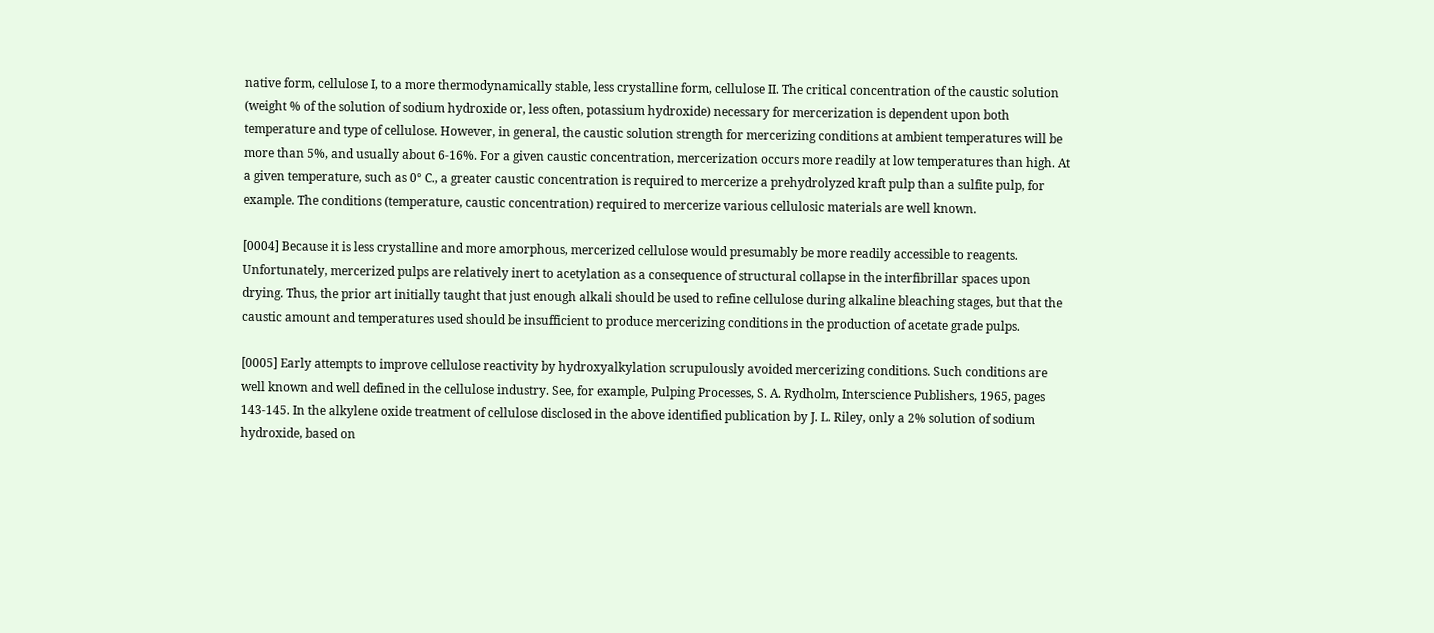native form, cellulose I, to a more thermodynamically stable, less crystalline form, cellulose II. The critical concentration of the caustic solution (weight % of the solution of sodium hydroxide or, less often, potassium hydroxide) necessary for mercerization is dependent upon both temperature and type of cellulose. However, in general, the caustic solution strength for mercerizing conditions at ambient temperatures will be more than 5%, and usually about 6-16%. For a given caustic concentration, mercerization occurs more readily at low temperatures than high. At a given temperature, such as 0° C., a greater caustic concentration is required to mercerize a prehydrolyzed kraft pulp than a sulfite pulp, for example. The conditions (temperature, caustic concentration) required to mercerize various cellulosic materials are well known.

[0004] Because it is less crystalline and more amorphous, mercerized cellulose would presumably be more readily accessible to reagents. Unfortunately, mercerized pulps are relatively inert to acetylation as a consequence of structural collapse in the interfibrillar spaces upon drying. Thus, the prior art initially taught that just enough alkali should be used to refine cellulose during alkaline bleaching stages, but that the caustic amount and temperatures used should be insufficient to produce mercerizing conditions in the production of acetate grade pulps.

[0005] Early attempts to improve cellulose reactivity by hydroxyalkylation scrupulously avoided mercerizing conditions. Such conditions are well known and well defined in the cellulose industry. See, for example, Pulping Processes, S. A. Rydholm, Interscience Publishers, 1965, pages 143-145. In the alkylene oxide treatment of cellulose disclosed in the above identified publication by J. L. Riley, only a 2% solution of sodium hydroxide, based on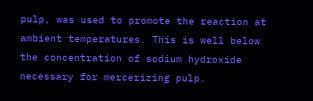pulp, was used to promote the reaction at ambient temperatures. This is well below the concentration of sodium hydroxide necessary for mercerizing pulp.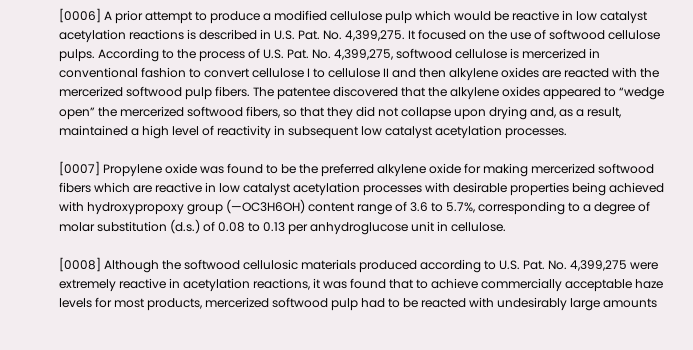[0006] A prior attempt to produce a modified cellulose pulp which would be reactive in low catalyst acetylation reactions is described in U.S. Pat. No. 4,399,275. It focused on the use of softwood cellulose pulps. According to the process of U.S. Pat. No. 4,399,275, softwood cellulose is mercerized in conventional fashion to convert cellulose I to cellulose II and then alkylene oxides are reacted with the mercerized softwood pulp fibers. The patentee discovered that the alkylene oxides appeared to “wedge open” the mercerized softwood fibers, so that they did not collapse upon drying and, as a result, maintained a high level of reactivity in subsequent low catalyst acetylation processes.

[0007] Propylene oxide was found to be the preferred alkylene oxide for making mercerized softwood fibers which are reactive in low catalyst acetylation processes with desirable properties being achieved with hydroxypropoxy group (—OC3H6OH) content range of 3.6 to 5.7%, corresponding to a degree of molar substitution (d.s.) of 0.08 to 0.13 per anhydroglucose unit in cellulose.

[0008] Although the softwood cellulosic materials produced according to U.S. Pat. No. 4,399,275 were extremely reactive in acetylation reactions, it was found that to achieve commercially acceptable haze levels for most products, mercerized softwood pulp had to be reacted with undesirably large amounts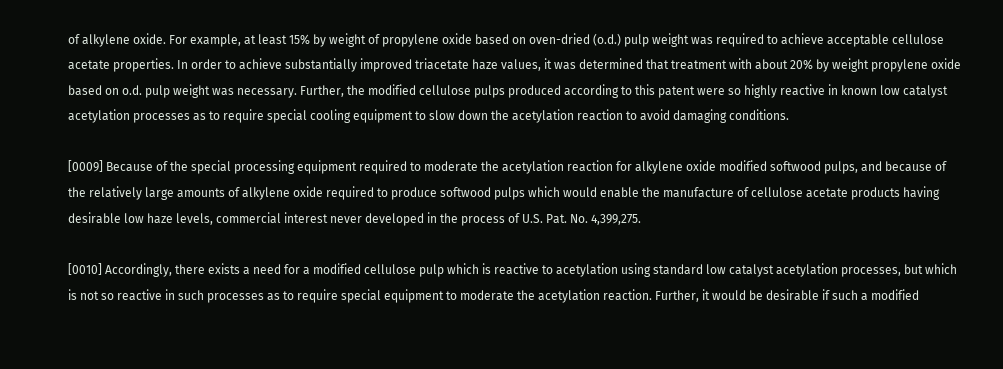of alkylene oxide. For example, at least 15% by weight of propylene oxide based on oven-dried (o.d.) pulp weight was required to achieve acceptable cellulose acetate properties. In order to achieve substantially improved triacetate haze values, it was determined that treatment with about 20% by weight propylene oxide based on o.d. pulp weight was necessary. Further, the modified cellulose pulps produced according to this patent were so highly reactive in known low catalyst acetylation processes as to require special cooling equipment to slow down the acetylation reaction to avoid damaging conditions.

[0009] Because of the special processing equipment required to moderate the acetylation reaction for alkylene oxide modified softwood pulps, and because of the relatively large amounts of alkylene oxide required to produce softwood pulps which would enable the manufacture of cellulose acetate products having desirable low haze levels, commercial interest never developed in the process of U.S. Pat. No. 4,399,275.

[0010] Accordingly, there exists a need for a modified cellulose pulp which is reactive to acetylation using standard low catalyst acetylation processes, but which is not so reactive in such processes as to require special equipment to moderate the acetylation reaction. Further, it would be desirable if such a modified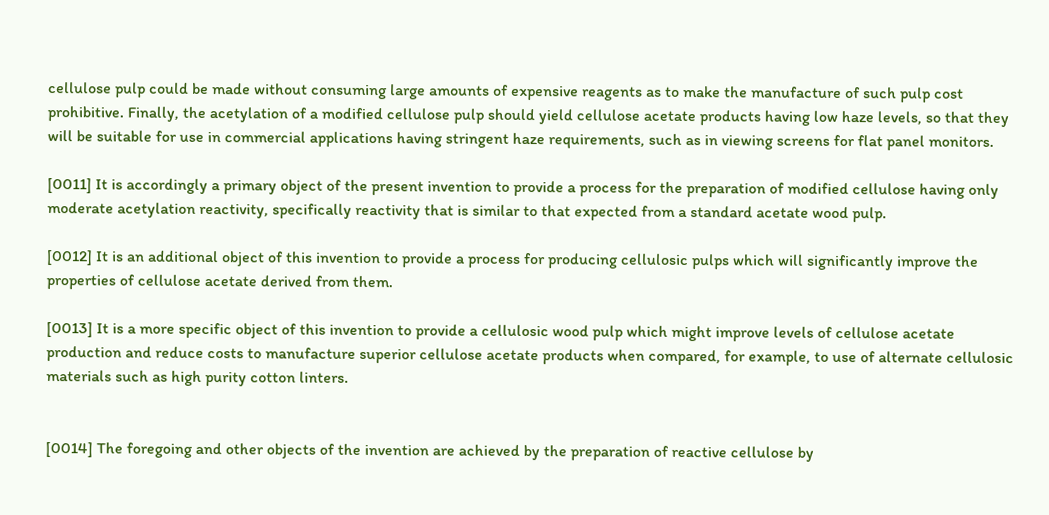cellulose pulp could be made without consuming large amounts of expensive reagents as to make the manufacture of such pulp cost prohibitive. Finally, the acetylation of a modified cellulose pulp should yield cellulose acetate products having low haze levels, so that they will be suitable for use in commercial applications having stringent haze requirements, such as in viewing screens for flat panel monitors.

[0011] It is accordingly a primary object of the present invention to provide a process for the preparation of modified cellulose having only moderate acetylation reactivity, specifically reactivity that is similar to that expected from a standard acetate wood pulp.

[0012] It is an additional object of this invention to provide a process for producing cellulosic pulps which will significantly improve the properties of cellulose acetate derived from them.

[0013] It is a more specific object of this invention to provide a cellulosic wood pulp which might improve levels of cellulose acetate production and reduce costs to manufacture superior cellulose acetate products when compared, for example, to use of alternate cellulosic materials such as high purity cotton linters.


[0014] The foregoing and other objects of the invention are achieved by the preparation of reactive cellulose by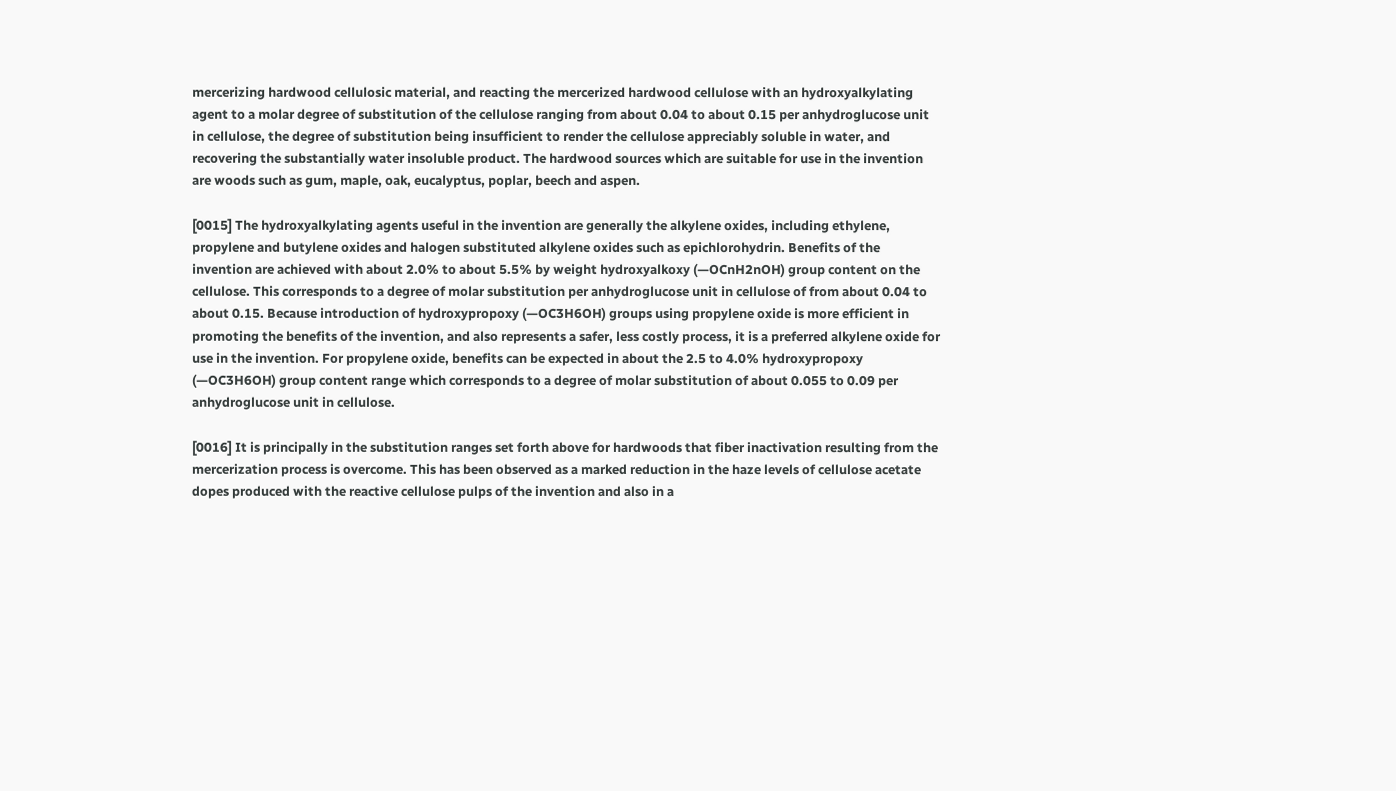mercerizing hardwood cellulosic material, and reacting the mercerized hardwood cellulose with an hydroxyalkylating agent to a molar degree of substitution of the cellulose ranging from about 0.04 to about 0.15 per anhydroglucose unit in cellulose, the degree of substitution being insufficient to render the cellulose appreciably soluble in water, and recovering the substantially water insoluble product. The hardwood sources which are suitable for use in the invention are woods such as gum, maple, oak, eucalyptus, poplar, beech and aspen.

[0015] The hydroxyalkylating agents useful in the invention are generally the alkylene oxides, including ethylene, propylene and butylene oxides and halogen substituted alkylene oxides such as epichlorohydrin. Benefits of the invention are achieved with about 2.0% to about 5.5% by weight hydroxyalkoxy (—OCnH2nOH) group content on the cellulose. This corresponds to a degree of molar substitution per anhydroglucose unit in cellulose of from about 0.04 to about 0.15. Because introduction of hydroxypropoxy (—OC3H6OH) groups using propylene oxide is more efficient in promoting the benefits of the invention, and also represents a safer, less costly process, it is a preferred alkylene oxide for use in the invention. For propylene oxide, benefits can be expected in about the 2.5 to 4.0% hydroxypropoxy (—OC3H6OH) group content range which corresponds to a degree of molar substitution of about 0.055 to 0.09 per anhydroglucose unit in cellulose.

[0016] It is principally in the substitution ranges set forth above for hardwoods that fiber inactivation resulting from the mercerization process is overcome. This has been observed as a marked reduction in the haze levels of cellulose acetate dopes produced with the reactive cellulose pulps of the invention and also in a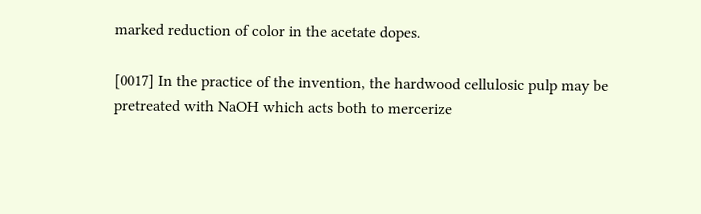marked reduction of color in the acetate dopes.

[0017] In the practice of the invention, the hardwood cellulosic pulp may be pretreated with NaOH which acts both to mercerize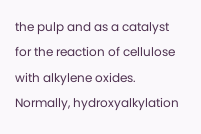the pulp and as a catalyst for the reaction of cellulose with alkylene oxides. Normally, hydroxyalkylation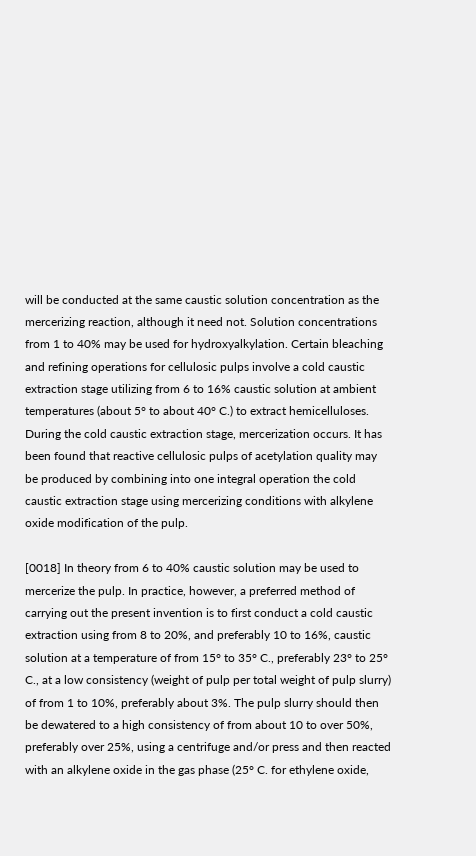will be conducted at the same caustic solution concentration as the mercerizing reaction, although it need not. Solution concentrations from 1 to 40% may be used for hydroxyalkylation. Certain bleaching and refining operations for cellulosic pulps involve a cold caustic extraction stage utilizing from 6 to 16% caustic solution at ambient temperatures (about 5° to about 40° C.) to extract hemicelluloses. During the cold caustic extraction stage, mercerization occurs. It has been found that reactive cellulosic pulps of acetylation quality may be produced by combining into one integral operation the cold caustic extraction stage using mercerizing conditions with alkylene oxide modification of the pulp.

[0018] In theory from 6 to 40% caustic solution may be used to mercerize the pulp. In practice, however, a preferred method of carrying out the present invention is to first conduct a cold caustic extraction using from 8 to 20%, and preferably 10 to 16%, caustic solution at a temperature of from 15° to 35° C., preferably 23° to 25° C., at a low consistency (weight of pulp per total weight of pulp slurry) of from 1 to 10%, preferably about 3%. The pulp slurry should then be dewatered to a high consistency of from about 10 to over 50%, preferably over 25%, using a centrifuge and/or press and then reacted with an alkylene oxide in the gas phase (25° C. for ethylene oxide,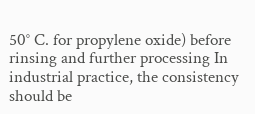50° C. for propylene oxide) before rinsing and further processing In industrial practice, the consistency should be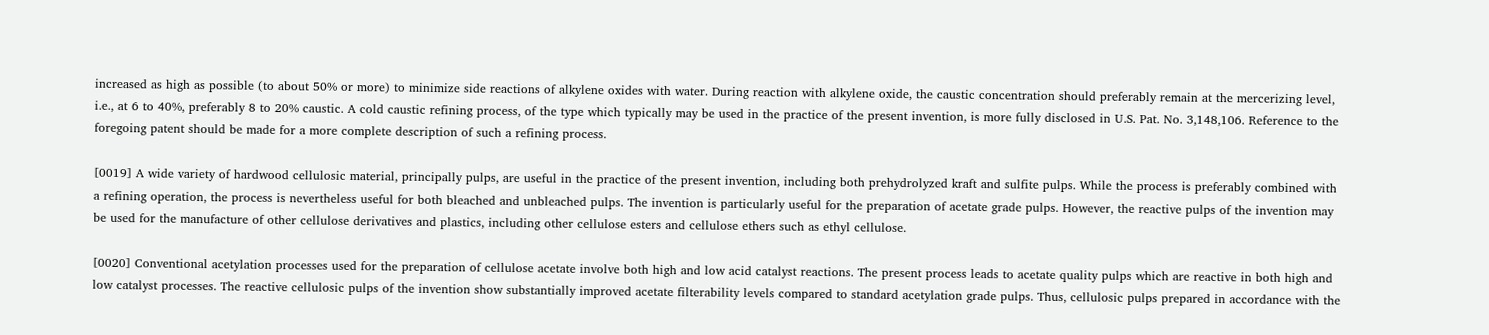increased as high as possible (to about 50% or more) to minimize side reactions of alkylene oxides with water. During reaction with alkylene oxide, the caustic concentration should preferably remain at the mercerizing level, i.e., at 6 to 40%, preferably 8 to 20% caustic. A cold caustic refining process, of the type which typically may be used in the practice of the present invention, is more fully disclosed in U.S. Pat. No. 3,148,106. Reference to the foregoing patent should be made for a more complete description of such a refining process.

[0019] A wide variety of hardwood cellulosic material, principally pulps, are useful in the practice of the present invention, including both prehydrolyzed kraft and sulfite pulps. While the process is preferably combined with a refining operation, the process is nevertheless useful for both bleached and unbleached pulps. The invention is particularly useful for the preparation of acetate grade pulps. However, the reactive pulps of the invention may be used for the manufacture of other cellulose derivatives and plastics, including other cellulose esters and cellulose ethers such as ethyl cellulose.

[0020] Conventional acetylation processes used for the preparation of cellulose acetate involve both high and low acid catalyst reactions. The present process leads to acetate quality pulps which are reactive in both high and low catalyst processes. The reactive cellulosic pulps of the invention show substantially improved acetate filterability levels compared to standard acetylation grade pulps. Thus, cellulosic pulps prepared in accordance with the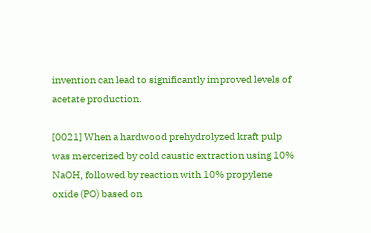invention can lead to significantly improved levels of acetate production.

[0021] When a hardwood prehydrolyzed kraft pulp was mercerized by cold caustic extraction using 10% NaOH, followed by reaction with 10% propylene oxide (PO) based on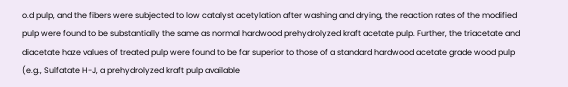o.d pulp, and the fibers were subjected to low catalyst acetylation after washing and drying, the reaction rates of the modified pulp were found to be substantially the same as normal hardwood prehydrolyzed kraft acetate pulp. Further, the triacetate and diacetate haze values of treated pulp were found to be far superior to those of a standard hardwood acetate grade wood pulp (e.g., Sulfatate H-J, a prehydrolyzed kraft pulp available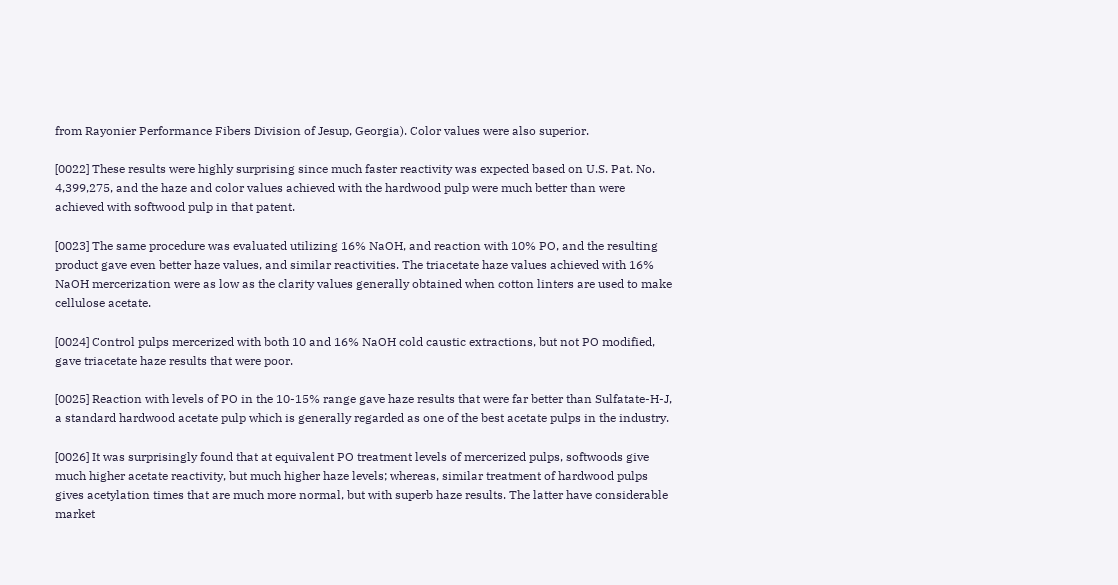from Rayonier Performance Fibers Division of Jesup, Georgia). Color values were also superior.

[0022] These results were highly surprising since much faster reactivity was expected based on U.S. Pat. No. 4,399,275, and the haze and color values achieved with the hardwood pulp were much better than were achieved with softwood pulp in that patent.

[0023] The same procedure was evaluated utilizing 16% NaOH, and reaction with 10% PO, and the resulting product gave even better haze values, and similar reactivities. The triacetate haze values achieved with 16% NaOH mercerization were as low as the clarity values generally obtained when cotton linters are used to make cellulose acetate.

[0024] Control pulps mercerized with both 10 and 16% NaOH cold caustic extractions, but not PO modified, gave triacetate haze results that were poor.

[0025] Reaction with levels of PO in the 10-15% range gave haze results that were far better than Sulfatate-H-J, a standard hardwood acetate pulp which is generally regarded as one of the best acetate pulps in the industry.

[0026] It was surprisingly found that at equivalent PO treatment levels of mercerized pulps, softwoods give much higher acetate reactivity, but much higher haze levels; whereas, similar treatment of hardwood pulps gives acetylation times that are much more normal, but with superb haze results. The latter have considerable market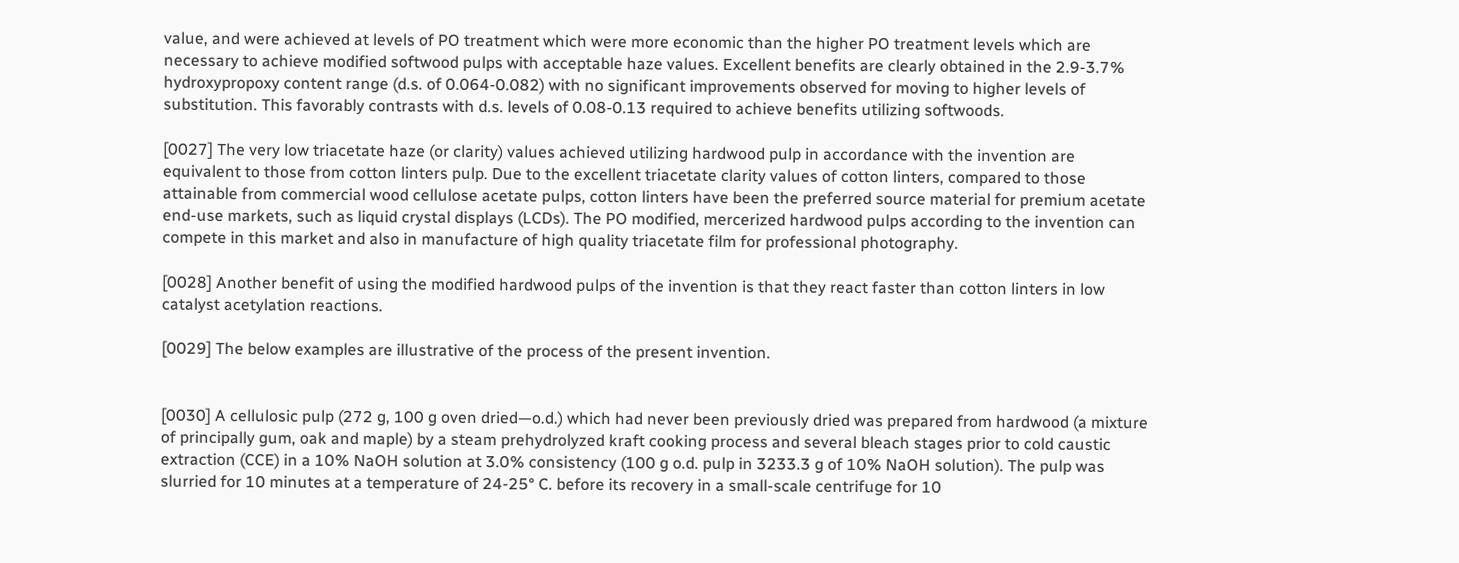value, and were achieved at levels of PO treatment which were more economic than the higher PO treatment levels which are necessary to achieve modified softwood pulps with acceptable haze values. Excellent benefits are clearly obtained in the 2.9-3.7% hydroxypropoxy content range (d.s. of 0.064-0.082) with no significant improvements observed for moving to higher levels of substitution. This favorably contrasts with d.s. levels of 0.08-0.13 required to achieve benefits utilizing softwoods.

[0027] The very low triacetate haze (or clarity) values achieved utilizing hardwood pulp in accordance with the invention are equivalent to those from cotton linters pulp. Due to the excellent triacetate clarity values of cotton linters, compared to those attainable from commercial wood cellulose acetate pulps, cotton linters have been the preferred source material for premium acetate end-use markets, such as liquid crystal displays (LCDs). The PO modified, mercerized hardwood pulps according to the invention can compete in this market and also in manufacture of high quality triacetate film for professional photography.

[0028] Another benefit of using the modified hardwood pulps of the invention is that they react faster than cotton linters in low catalyst acetylation reactions.

[0029] The below examples are illustrative of the process of the present invention.


[0030] A cellulosic pulp (272 g, 100 g oven dried—o.d.) which had never been previously dried was prepared from hardwood (a mixture of principally gum, oak and maple) by a steam prehydrolyzed kraft cooking process and several bleach stages prior to cold caustic extraction (CCE) in a 10% NaOH solution at 3.0% consistency (100 g o.d. pulp in 3233.3 g of 10% NaOH solution). The pulp was slurried for 10 minutes at a temperature of 24-25° C. before its recovery in a small-scale centrifuge for 10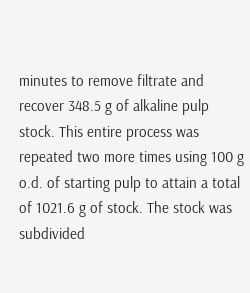minutes to remove filtrate and recover 348.5 g of alkaline pulp stock. This entire process was repeated two more times using 100 g o.d. of starting pulp to attain a total of 1021.6 g of stock. The stock was subdivided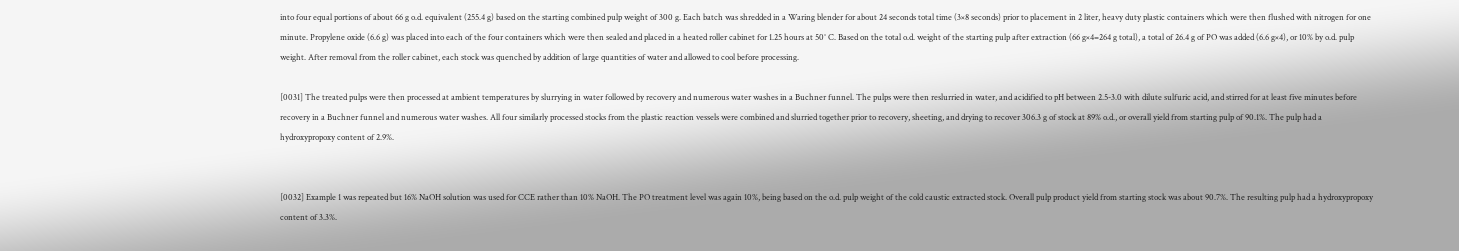into four equal portions of about 66 g o.d. equivalent (255.4 g) based on the starting combined pulp weight of 300 g. Each batch was shredded in a Waring blender for about 24 seconds total time (3×8 seconds) prior to placement in 2 liter, heavy duty plastic containers which were then flushed with nitrogen for one minute. Propylene oxide (6.6 g) was placed into each of the four containers which were then sealed and placed in a heated roller cabinet for 1.25 hours at 50° C. Based on the total o.d. weight of the starting pulp after extraction (66 g×4=264 g total), a total of 26.4 g of PO was added (6.6 g×4), or 10% by o.d. pulp weight. After removal from the roller cabinet, each stock was quenched by addition of large quantities of water and allowed to cool before processing.

[0031] The treated pulps were then processed at ambient temperatures by slurrying in water followed by recovery and numerous water washes in a Buchner funnel. The pulps were then reslurried in water, and acidified to pH between 2.5-3.0 with dilute sulfuric acid, and stirred for at least five minutes before recovery in a Buchner funnel and numerous water washes. All four similarly processed stocks from the plastic reaction vessels were combined and slurried together prior to recovery, sheeting, and drying to recover 306.3 g of stock at 89% o.d., or overall yield from starting pulp of 90.1%. The pulp had a hydroxypropoxy content of 2.9%.


[0032] Example 1 was repeated but 16% NaOH solution was used for CCE rather than 10% NaOH. The PO treatment level was again 10%, being based on the o.d. pulp weight of the cold caustic extracted stock. Overall pulp product yield from starting stock was about 90.7%. The resulting pulp had a hydroxypropoxy content of 3.3%.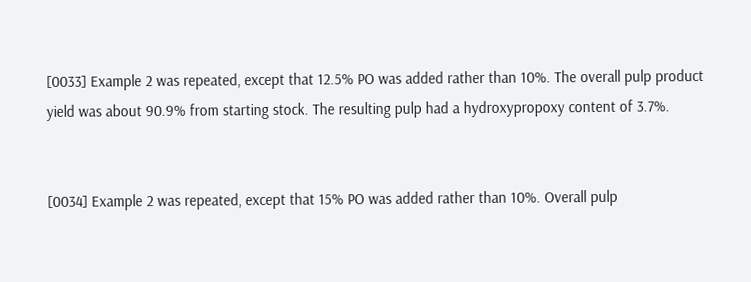[0033] Example 2 was repeated, except that 12.5% PO was added rather than 10%. The overall pulp product yield was about 90.9% from starting stock. The resulting pulp had a hydroxypropoxy content of 3.7%.


[0034] Example 2 was repeated, except that 15% PO was added rather than 10%. Overall pulp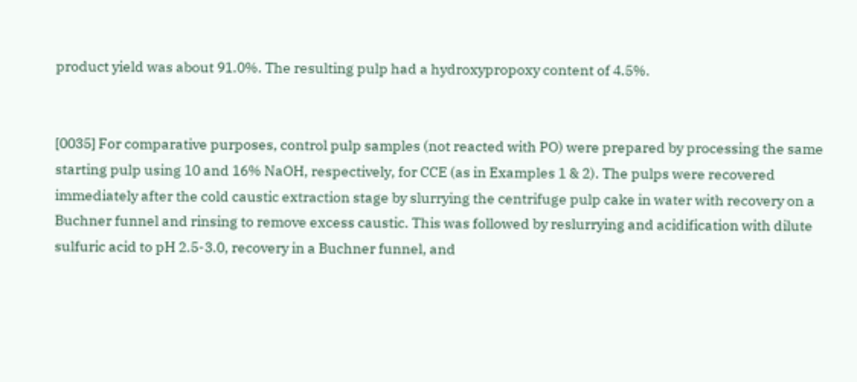product yield was about 91.0%. The resulting pulp had a hydroxypropoxy content of 4.5%.


[0035] For comparative purposes, control pulp samples (not reacted with PO) were prepared by processing the same starting pulp using 10 and 16% NaOH, respectively, for CCE (as in Examples 1 & 2). The pulps were recovered immediately after the cold caustic extraction stage by slurrying the centrifuge pulp cake in water with recovery on a Buchner funnel and rinsing to remove excess caustic. This was followed by reslurrying and acidification with dilute sulfuric acid to pH 2.5-3.0, recovery in a Buchner funnel, and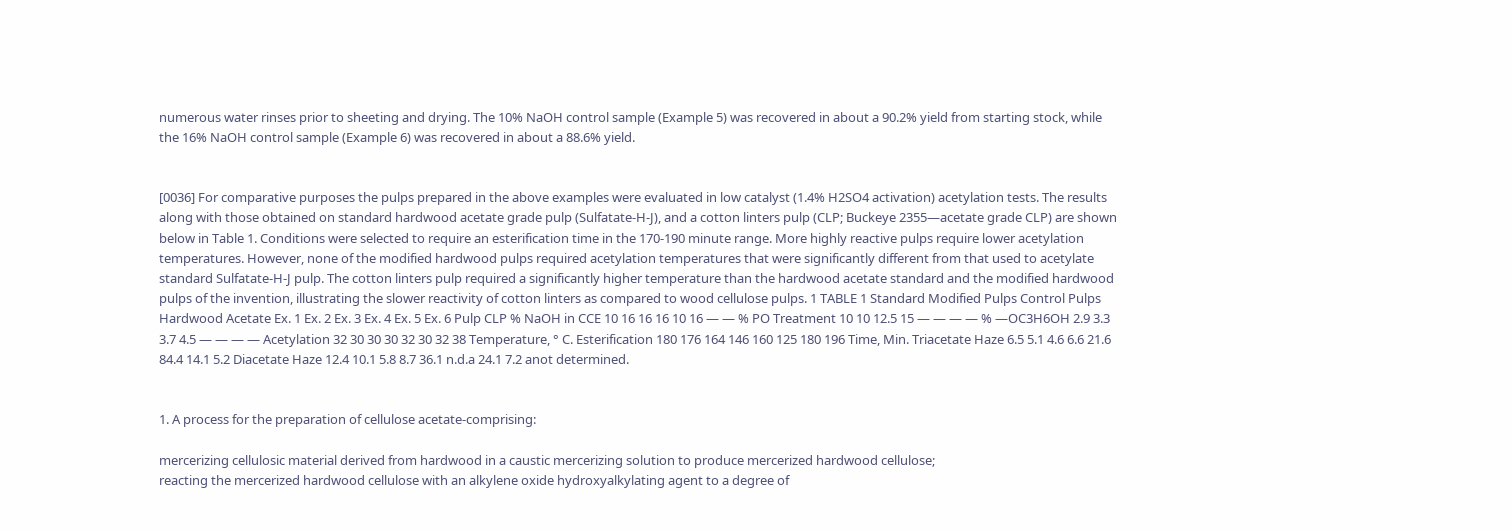numerous water rinses prior to sheeting and drying. The 10% NaOH control sample (Example 5) was recovered in about a 90.2% yield from starting stock, while the 16% NaOH control sample (Example 6) was recovered in about a 88.6% yield.


[0036] For comparative purposes the pulps prepared in the above examples were evaluated in low catalyst (1.4% H2SO4 activation) acetylation tests. The results along with those obtained on standard hardwood acetate grade pulp (Sulfatate-H-J), and a cotton linters pulp (CLP; Buckeye 2355—acetate grade CLP) are shown below in Table 1. Conditions were selected to require an esterification time in the 170-190 minute range. More highly reactive pulps require lower acetylation temperatures. However, none of the modified hardwood pulps required acetylation temperatures that were significantly different from that used to acetylate standard Sulfatate-H-J pulp. The cotton linters pulp required a significantly higher temperature than the hardwood acetate standard and the modified hardwood pulps of the invention, illustrating the slower reactivity of cotton linters as compared to wood cellulose pulps. 1 TABLE 1 Standard Modified Pulps Control Pulps Hardwood Acetate Ex. 1 Ex. 2 Ex. 3 Ex. 4 Ex. 5 Ex. 6 Pulp CLP % NaOH in CCE 10 16 16 16 10 16 — — % PO Treatment 10 10 12.5 15 — — — — % —OC3H6OH 2.9 3.3 3.7 4.5 — — — — Acetylation 32 30 30 30 32 30 32 38 Temperature, ° C. Esterification 180 176 164 146 160 125 180 196 Time, Min. Triacetate Haze 6.5 5.1 4.6 6.6 21.6 84.4 14.1 5.2 Diacetate Haze 12.4 10.1 5.8 8.7 36.1 n.d.a 24.1 7.2 anot determined.


1. A process for the preparation of cellulose acetate-comprising:

mercerizing cellulosic material derived from hardwood in a caustic mercerizing solution to produce mercerized hardwood cellulose;
reacting the mercerized hardwood cellulose with an alkylene oxide hydroxyalkylating agent to a degree of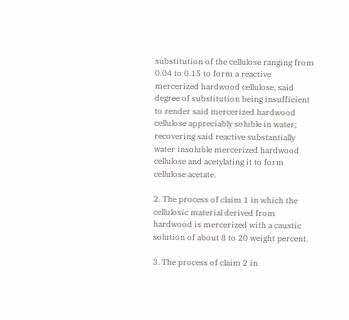substitution of the cellulose ranging from 0.04 to 0.15 to form a reactive mercerized hardwood cellulose, said degree of substitution being insufficient to render said mercerized hardwood cellulose appreciably soluble in water;
recovering said reactive substantially water insoluble mercerized hardwood cellulose and acetylating it to form cellulose acetate.

2. The process of claim 1 in which the cellulosic material derived from hardwood is mercerized with a caustic solution of about 8 to 20 weight percent.

3. The process of claim 2 in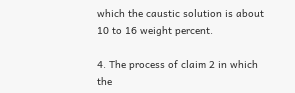which the caustic solution is about 10 to 16 weight percent.

4. The process of claim 2 in which the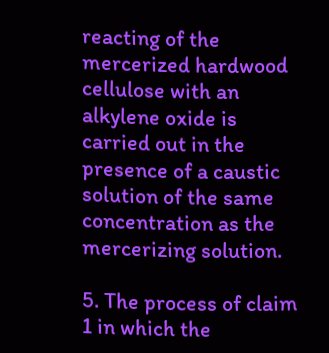reacting of the mercerized hardwood cellulose with an alkylene oxide is carried out in the presence of a caustic solution of the same concentration as the mercerizing solution.

5. The process of claim 1 in which the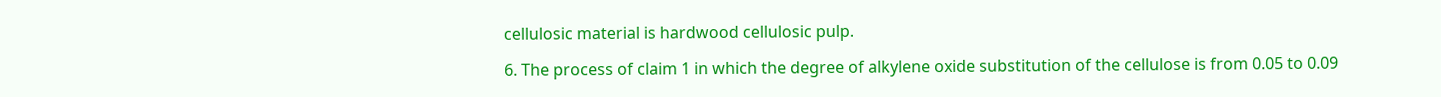cellulosic material is hardwood cellulosic pulp.

6. The process of claim 1 in which the degree of alkylene oxide substitution of the cellulose is from 0.05 to 0.09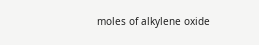moles of alkylene oxide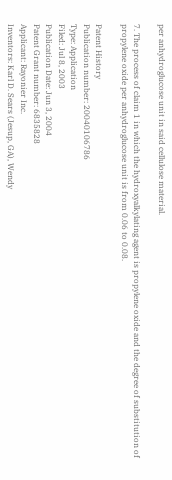per anhydroglucose unit in said cellulose material.

7. The process of claim 1 in which the hydroxyalkylating agent is propylene oxide and the degree of substitution of propylene oxide per anhydroglucose unit is from 0.06 to 0.08.

Patent History
Publication number: 20040106786
Type: Application
Filed: Jul 8, 2003
Publication Date: Jun 3, 2004
Patent Grant number: 6835828
Applicant: Rayonier Inc.
Inventors: Karl D. Sears (Jesup, GA), Wendy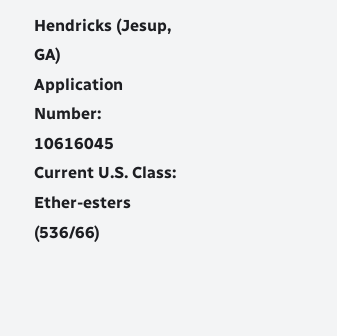Hendricks (Jesup, GA)
Application Number: 10616045
Current U.S. Class: Ether-esters (536/66)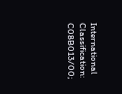International Classification: C08B013/00;